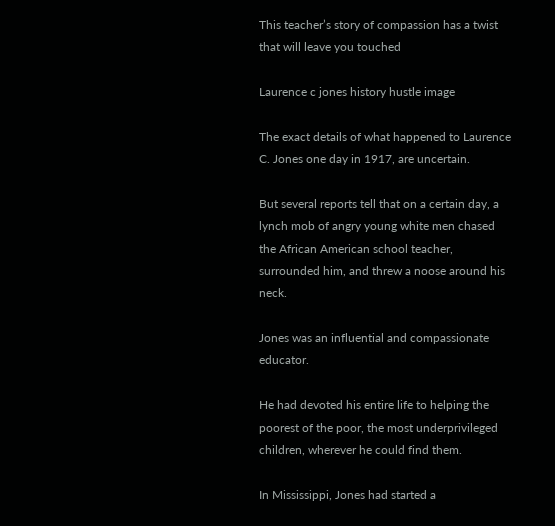This teacher’s story of compassion has a twist that will leave you touched

Laurence c jones history hustle image

The exact details of what happened to Laurence C. Jones one day in 1917, are uncertain.

But several reports tell that on a certain day, a lynch mob of angry young white men chased the African American school teacher, surrounded him, and threw a noose around his neck.

Jones was an influential and compassionate educator.

He had devoted his entire life to helping the poorest of the poor, the most underprivileged children, wherever he could find them.

In Mississippi, Jones had started a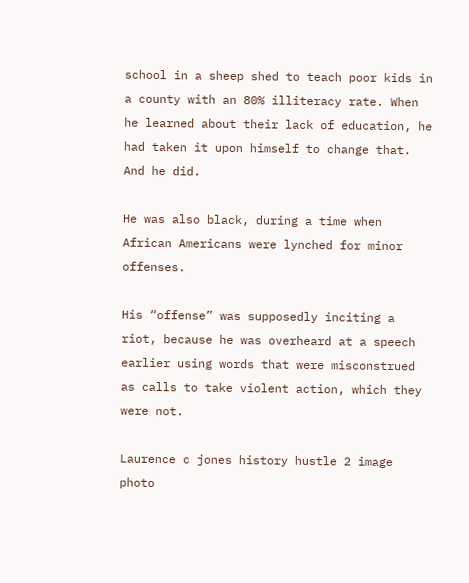school in a sheep shed to teach poor kids in a county with an 80% illiteracy rate. When he learned about their lack of education, he had taken it upon himself to change that. And he did.

He was also black, during a time when African Americans were lynched for minor offenses.

His “offense” was supposedly inciting a riot, because he was overheard at a speech earlier using words that were misconstrued as calls to take violent action, which they were not.

Laurence c jones history hustle 2 image photo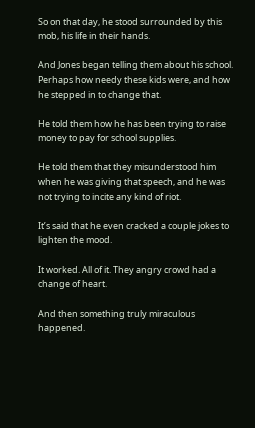So on that day, he stood surrounded by this mob, his life in their hands.

And Jones began telling them about his school. Perhaps how needy these kids were, and how he stepped in to change that.

He told them how he has been trying to raise money to pay for school supplies.

He told them that they misunderstood him when he was giving that speech, and he was not trying to incite any kind of riot.

It’s said that he even cracked a couple jokes to lighten the mood.

It worked. All of it. They angry crowd had a change of heart.

And then something truly miraculous happened.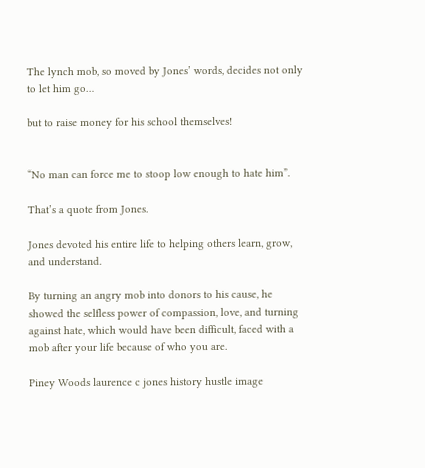The lynch mob, so moved by Jones’ words, decides not only to let him go…

but to raise money for his school themselves!


“No man can force me to stoop low enough to hate him”.

That’s a quote from Jones.

Jones devoted his entire life to helping others learn, grow, and understand.

By turning an angry mob into donors to his cause, he showed the selfless power of compassion, love, and turning against hate, which would have been difficult, faced with a mob after your life because of who you are.

Piney Woods laurence c jones history hustle image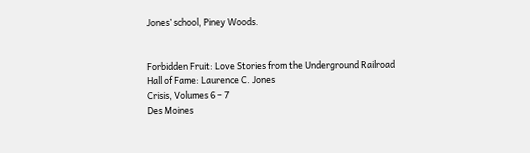Jones’ school, Piney Woods.


Forbidden Fruit: Love Stories from the Underground Railroad
Hall of Fame: Laurence C. Jones
Crisis, Volumes 6 – 7
Des Moines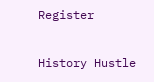Register

History Hustle